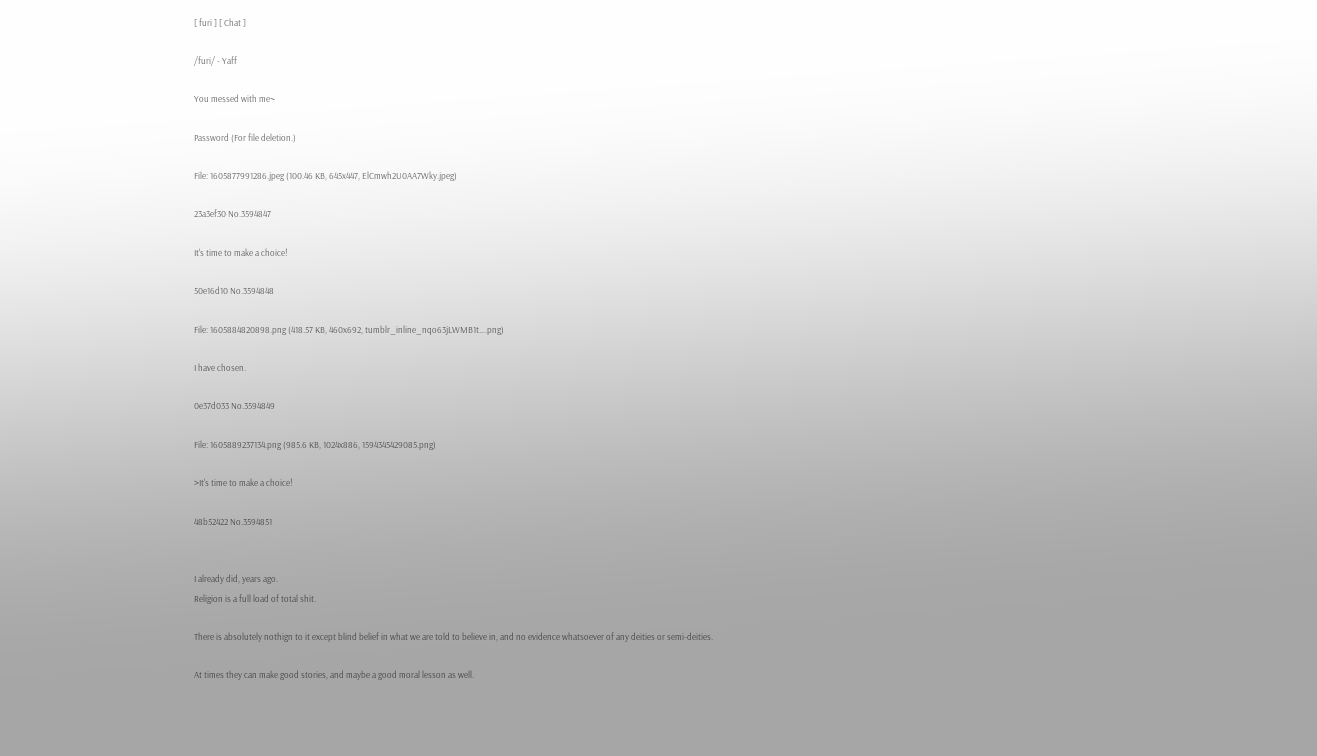[ furi ] [ Chat ]

/furi/ - Yaff

You messed with me~

Password (For file deletion.)

File: 1605877991286.jpeg (100.46 KB, 645x447, ElCmwh2U0AA7Wky.jpeg)

23a3ef30 No.3594847

It's time to make a choice!

50e16d10 No.3594848

File: 1605884820898.png (418.57 KB, 460x692, tumblr_inline_nqo63jLWMB1t….png)

I have chosen.

0e37d033 No.3594849

File: 1605889237134.png (985.6 KB, 1024x886, 1594345429085.png)

>It's time to make a choice!

48b52422 No.3594851


I already did, years ago.
Religion is a full load of total shit.

There is absolutely nothign to it except blind belief in what we are told to believe in, and no evidence whatsoever of any deities or semi-deities.

At times they can make good stories, and maybe a good moral lesson as well.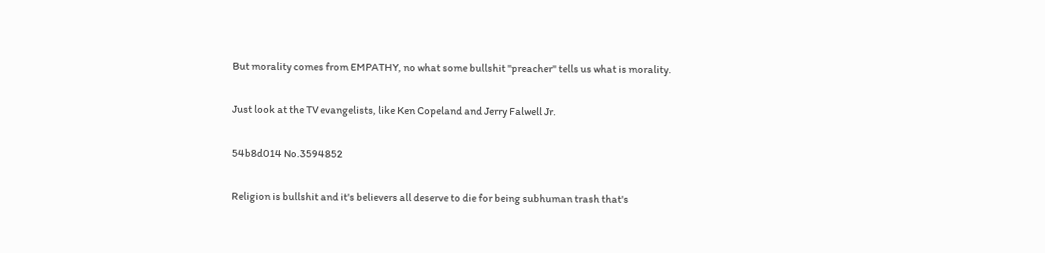But morality comes from EMPATHY, no what some bullshit "preacher" tells us what is morality.

Just look at the TV evangelists, like Ken Copeland and Jerry Falwell Jr.

54b8d014 No.3594852

Religion is bullshit and it's believers all deserve to die for being subhuman trash that's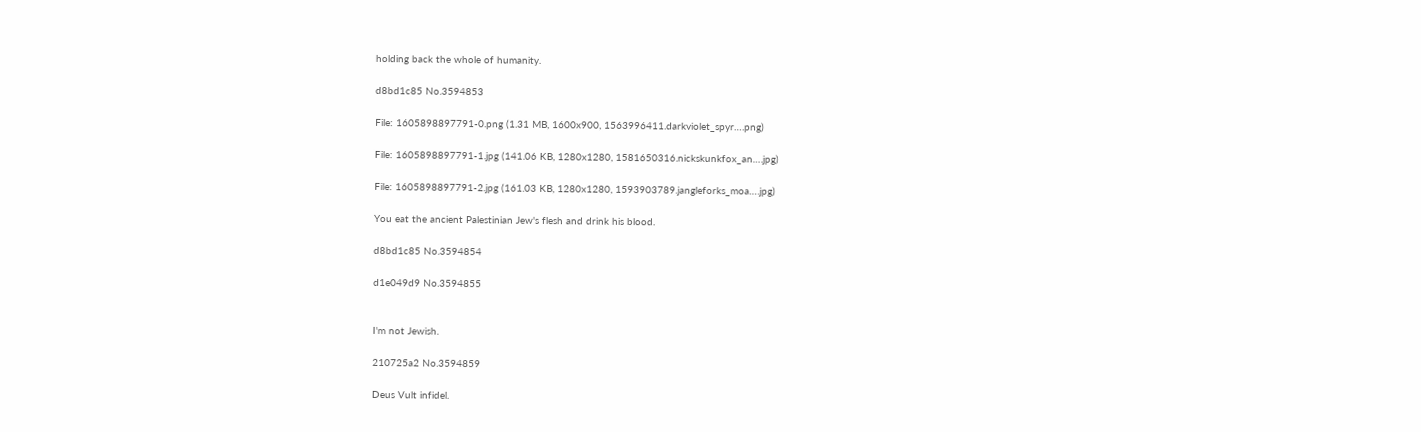holding back the whole of humanity.

d8bd1c85 No.3594853

File: 1605898897791-0.png (1.31 MB, 1600x900, 1563996411.darkviolet_spyr….png)

File: 1605898897791-1.jpg (141.06 KB, 1280x1280, 1581650316.nickskunkfox_an….jpg)

File: 1605898897791-2.jpg (161.03 KB, 1280x1280, 1593903789.jangleforks_moa….jpg)

You eat the ancient Palestinian Jew's flesh and drink his blood.

d8bd1c85 No.3594854

d1e049d9 No.3594855


I'm not Jewish.

210725a2 No.3594859

Deus Vult infidel.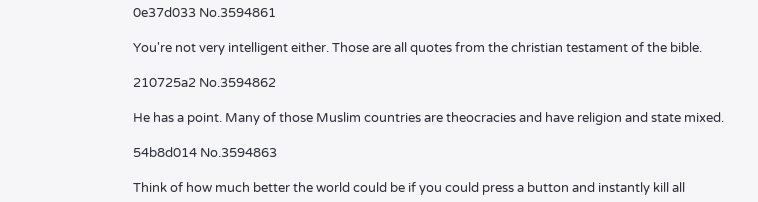0e37d033 No.3594861

You're not very intelligent either. Those are all quotes from the christian testament of the bible.

210725a2 No.3594862

He has a point. Many of those Muslim countries are theocracies and have religion and state mixed.

54b8d014 No.3594863

Think of how much better the world could be if you could press a button and instantly kill all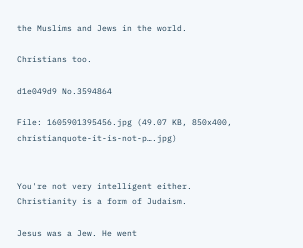the Muslims and Jews in the world.

Christians too.

d1e049d9 No.3594864

File: 1605901395456.jpg (49.07 KB, 850x400, christianquote-it-is-not-p….jpg)


You're not very intelligent either. Christianity is a form of Judaism.

Jesus was a Jew. He went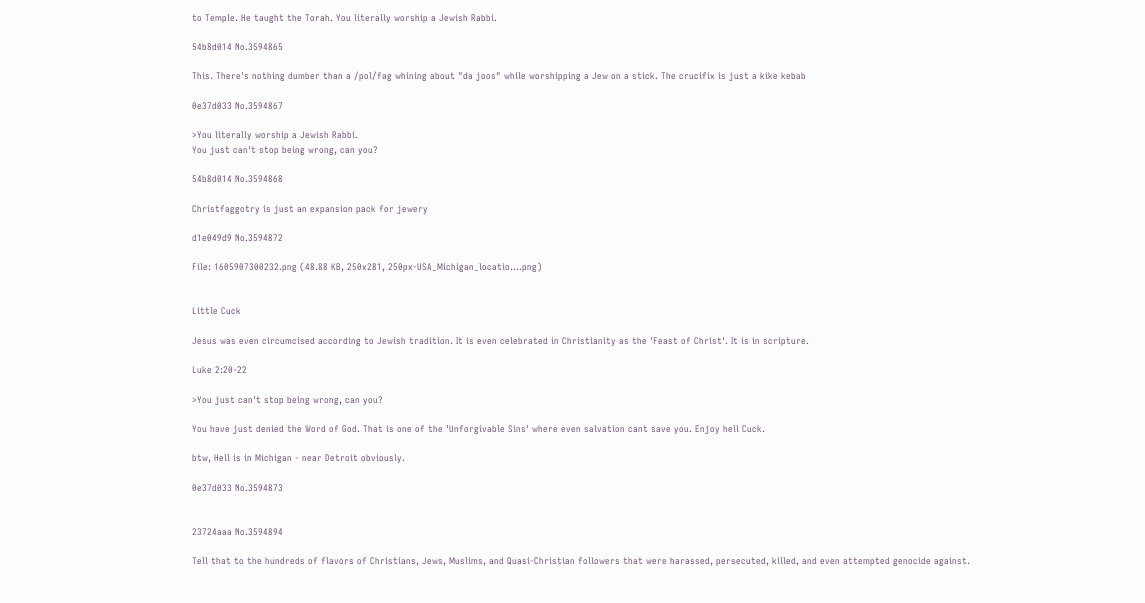to Temple. He taught the Torah. You literally worship a Jewish Rabbi.

54b8d014 No.3594865

This. There's nothing dumber than a /pol/fag whining about "da joos" while worshipping a Jew on a stick. The crucifix is just a kike kebab

0e37d033 No.3594867

>You literally worship a Jewish Rabbi.
You just can't stop being wrong, can you?

54b8d014 No.3594868

Christfaggotry is just an expansion pack for jewery

d1e049d9 No.3594872

File: 1605907300232.png (48.88 KB, 250x281, 250px-USA_Michigan_locatio….png)


Little Cuck

Jesus was even circumcised according to Jewish tradition. It is even celebrated in Christianity as the 'Feast of Christ'. It is in scripture.

Luke 2:20-22

>You just can't stop being wrong, can you?

You have just denied the Word of God. That is one of the 'Unforgivable Sins' where even salvation cant save you. Enjoy hell Cuck.

btw, Hell is in Michigan - near Detroit obviously.

0e37d033 No.3594873


23724aaa No.3594894

Tell that to the hundreds of flavors of Christians, Jews, Muslims, and Quasi-Christian followers that were harassed, persecuted, killed, and even attempted genocide against.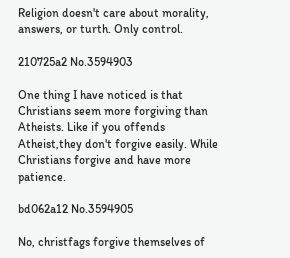Religion doesn't care about morality, answers, or turth. Only control.

210725a2 No.3594903

One thing I have noticed is that Christians seem more forgiving than Atheists. Like if you offends Atheist,they don't forgive easily. While Christians forgive and have more patience.

bd062a12 No.3594905

No, christfags forgive themselves of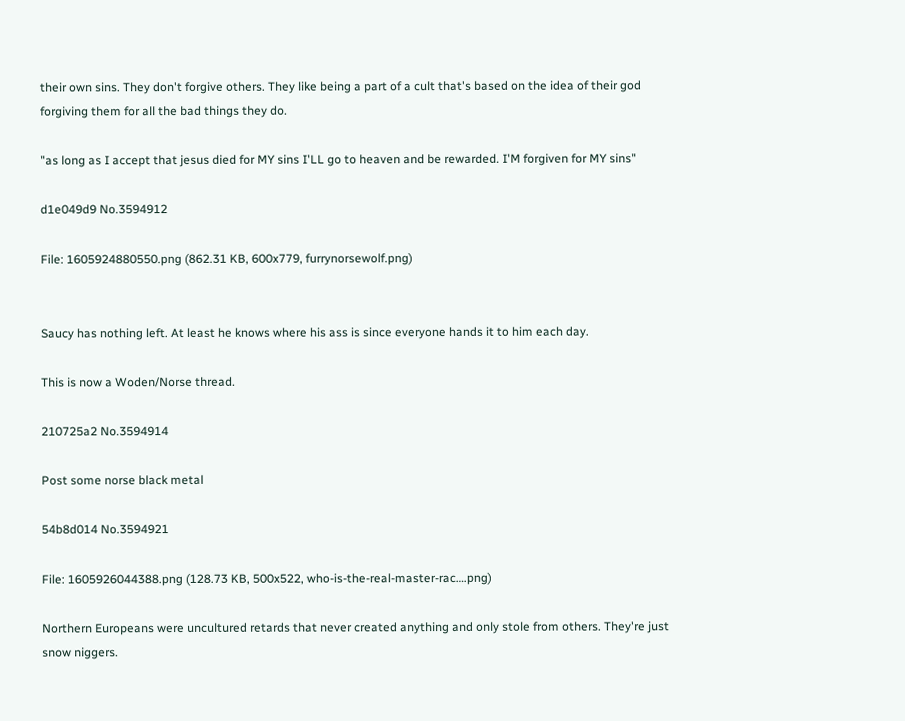their own sins. They don't forgive others. They like being a part of a cult that's based on the idea of their god forgiving them for all the bad things they do.

"as long as I accept that jesus died for MY sins I'LL go to heaven and be rewarded. I'M forgiven for MY sins"

d1e049d9 No.3594912

File: 1605924880550.png (862.31 KB, 600x779, furrynorsewolf.png)


Saucy has nothing left. At least he knows where his ass is since everyone hands it to him each day.

This is now a Woden/Norse thread.

210725a2 No.3594914

Post some norse black metal

54b8d014 No.3594921

File: 1605926044388.png (128.73 KB, 500x522, who-is-the-real-master-rac….png)

Northern Europeans were uncultured retards that never created anything and only stole from others. They're just snow niggers.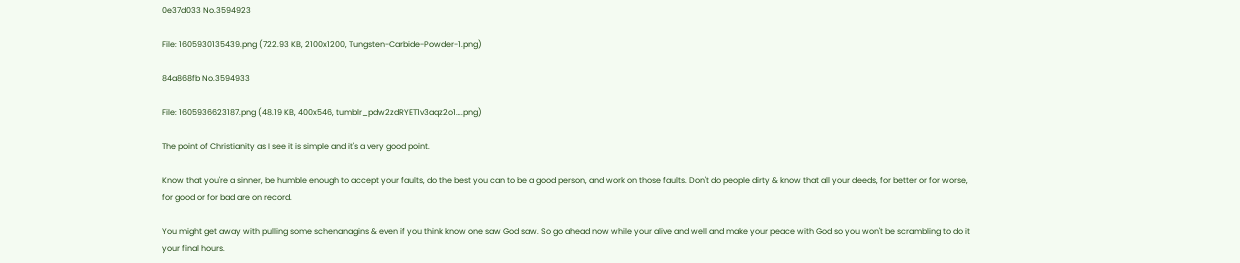0e37d033 No.3594923

File: 1605930135439.png (722.93 KB, 2100x1200, Tungsten-Carbide-Powder-1.png)

84a868fb No.3594933

File: 1605936623187.png (48.19 KB, 400x546, tumblr_pdw2zdRYET1v3aqz2o1….png)

The point of Christianity as I see it is simple and it's a very good point.

Know that you're a sinner, be humble enough to accept your faults, do the best you can to be a good person, and work on those faults. Don't do people dirty & know that all your deeds, for better or for worse, for good or for bad are on record.

You might get away with pulling some schenanagins & even if you think know one saw God saw. So go ahead now while your alive and well and make your peace with God so you won't be scrambling to do it your final hours.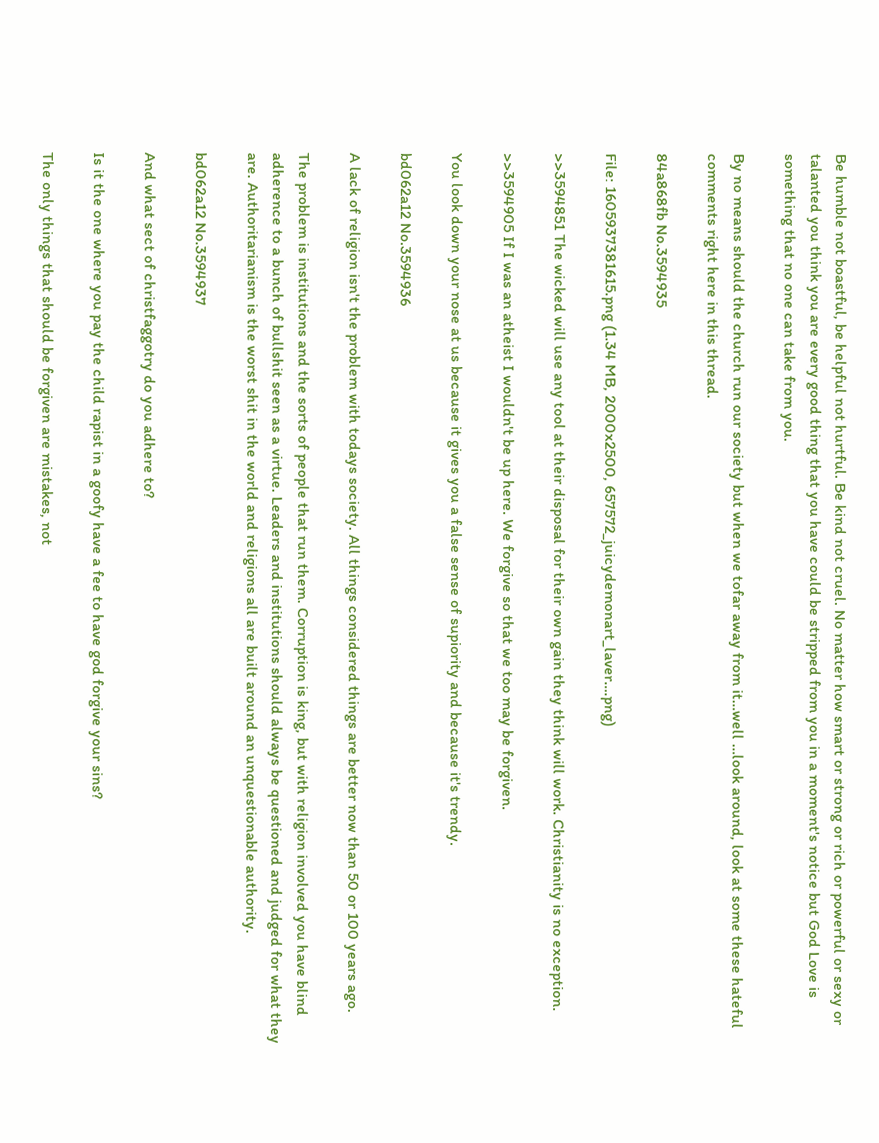Be humble not boastful, be helpful not hurtful. Be kind not cruel. No matter how smart or strong or rich or powerful or sexy or talanted you think you are every good thing that you have could be stripped from you in a moment's notice but God Love is something that no one can take from you.

By no means should the church run our society but when we tofar away from it…well …look around, look at some these hateful comments right here in this thread.

84a868fb No.3594935

File: 1605937381615.png (1.34 MB, 2000x2500, 657572_juicydemonart_laver….png)

>>3594851 The wicked will use any tool at their disposal for their own gain they think will work. Christianity is no exception.

>>3594905 If I was an atheist I wouldn't be up here. We forgive so that we too may be forgiven.

You look down your nose at us because it gives you a false sense of supiority and because it's trendy.

bd062a12 No.3594936

A lack of religion isn't the problem with todays society. All things considered things are better now than 50 or 100 years ago.

The problem is institutions and the sorts of people that run them. Corruption is king, but with religion involved you have blind adherence to a bunch of bullshit seen as a virtue. Leaders and institutions should always be questioned and judged for what they are. Authoritarianism is the worst shit in the world and religions all are built around an unquestionable authority.

bd062a12 No.3594937

And what sect of christfaggotry do you adhere to?

Is it the one where you pay the child rapist in a goofy have a fee to have god forgive your sins?

The only things that should be forgiven are mistakes, not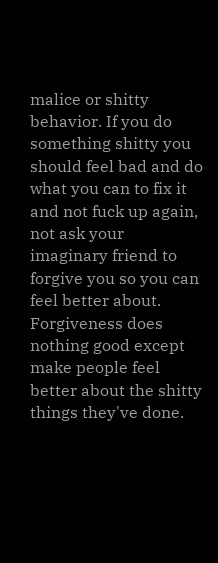malice or shitty behavior. If you do something shitty you should feel bad and do what you can to fix it and not fuck up again, not ask your imaginary friend to forgive you so you can feel better about. Forgiveness does nothing good except make people feel better about the shitty things they've done.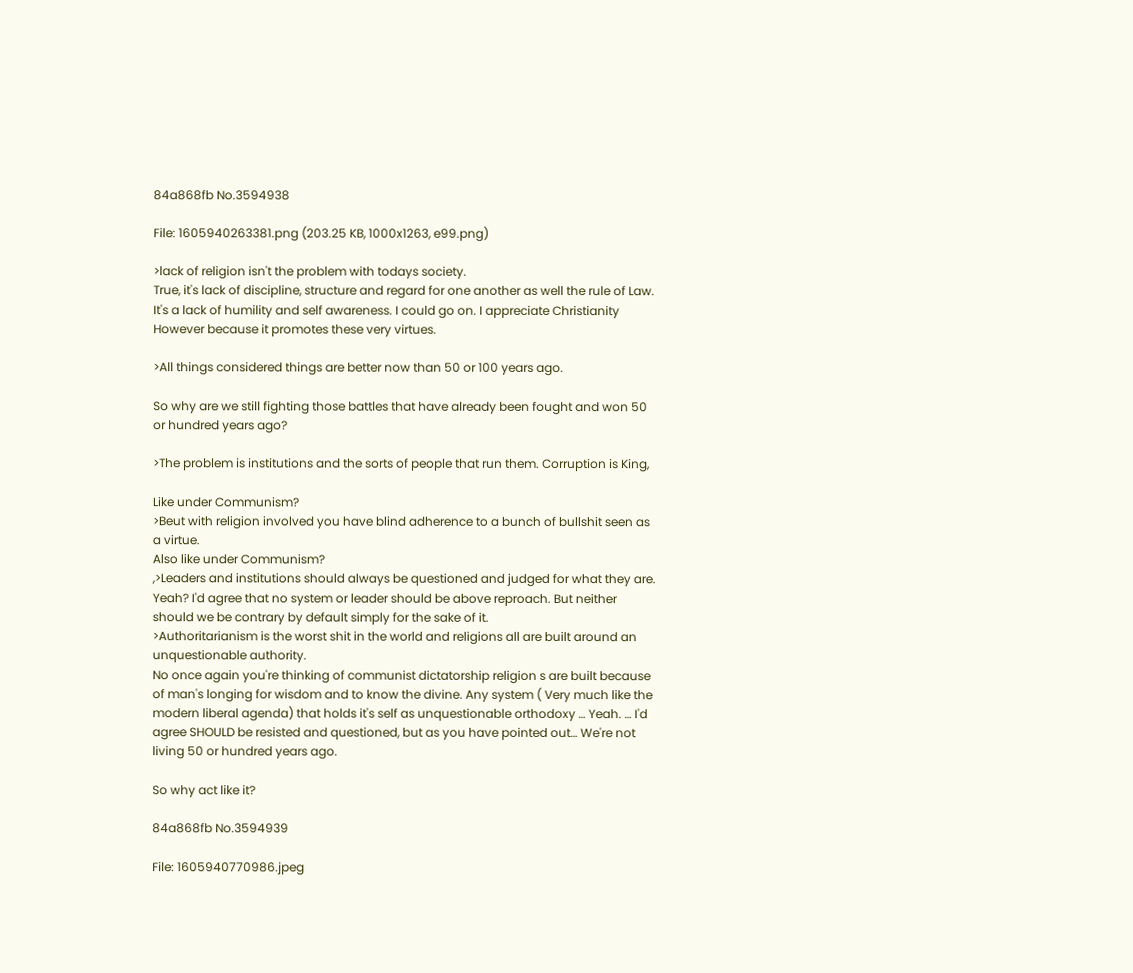84a868fb No.3594938

File: 1605940263381.png (203.25 KB, 1000x1263, e99.png)

>lack of religion isn't the problem with todays society.
True, it's lack of discipline, structure and regard for one another as well the rule of Law. It's a lack of humility and self awareness. I could go on. I appreciate Christianity However because it promotes these very virtues.

>All things considered things are better now than 50 or 100 years ago.

So why are we still fighting those battles that have already been fought and won 50 or hundred years ago?

>The problem is institutions and the sorts of people that run them. Corruption is King,

Like under Communism?
>Beut with religion involved you have blind adherence to a bunch of bullshit seen as a virtue.
Also like under Communism?
,>Leaders and institutions should always be questioned and judged for what they are.
Yeah? I'd agree that no system or leader should be above reproach. But neither should we be contrary by default simply for the sake of it.
>Authoritarianism is the worst shit in the world and religions all are built around an unquestionable authority.
No once again you're thinking of communist dictatorship religion s are built because of man's longing for wisdom and to know the divine. Any system ( Very much like the modern liberal agenda) that holds it's self as unquestionable orthodoxy … Yeah. … I'd agree SHOULD be resisted and questioned, but as you have pointed out… We're not living 50 or hundred years ago.

So why act like it?

84a868fb No.3594939

File: 1605940770986.jpeg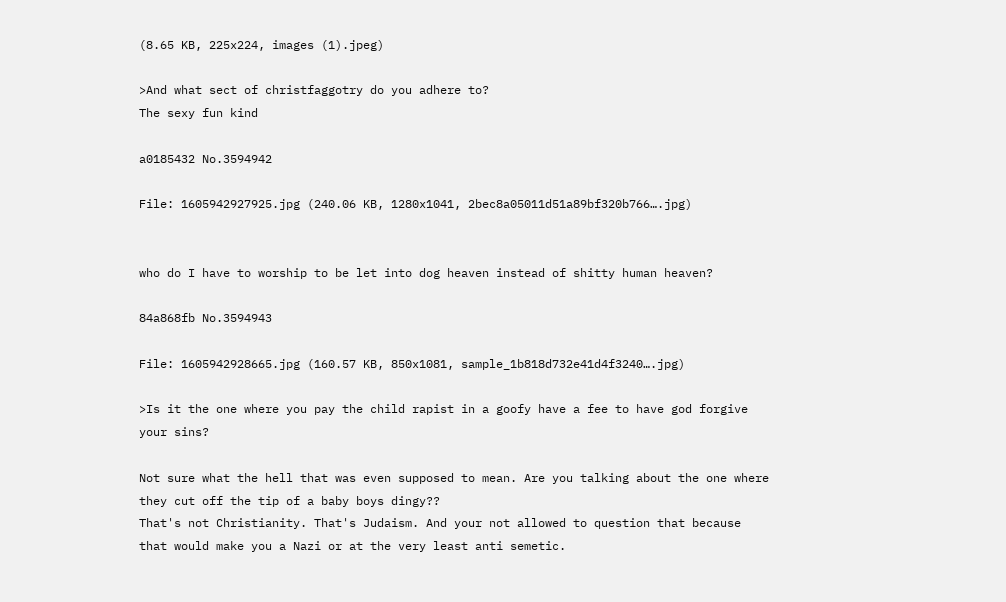(8.65 KB, 225x224, images (1).jpeg)

>And what sect of christfaggotry do you adhere to?
The sexy fun kind

a0185432 No.3594942

File: 1605942927925.jpg (240.06 KB, 1280x1041, 2bec8a05011d51a89bf320b766….jpg)


who do I have to worship to be let into dog heaven instead of shitty human heaven?

84a868fb No.3594943

File: 1605942928665.jpg (160.57 KB, 850x1081, sample_1b818d732e41d4f3240….jpg)

>Is it the one where you pay the child rapist in a goofy have a fee to have god forgive your sins?

Not sure what the hell that was even supposed to mean. Are you talking about the one where they cut off the tip of a baby boys dingy??
That's not Christianity. That's Judaism. And your not allowed to question that because that would make you a Nazi or at the very least anti semetic.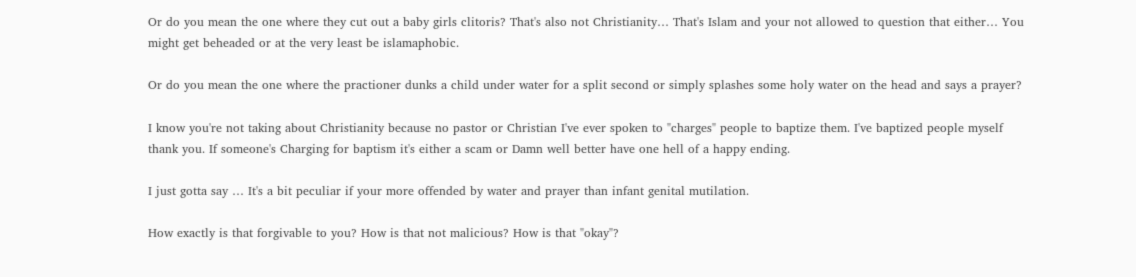Or do you mean the one where they cut out a baby girls clitoris? That's also not Christianity… That's Islam and your not allowed to question that either… You might get beheaded or at the very least be islamaphobic.

Or do you mean the one where the practioner dunks a child under water for a split second or simply splashes some holy water on the head and says a prayer?

I know you're not taking about Christianity because no pastor or Christian I've ever spoken to "charges" people to baptize them. I've baptized people myself thank you. If someone's Charging for baptism it's either a scam or Damn well better have one hell of a happy ending.

I just gotta say … It's a bit peculiar if your more offended by water and prayer than infant genital mutilation.

How exactly is that forgivable to you? How is that not malicious? How is that "okay"?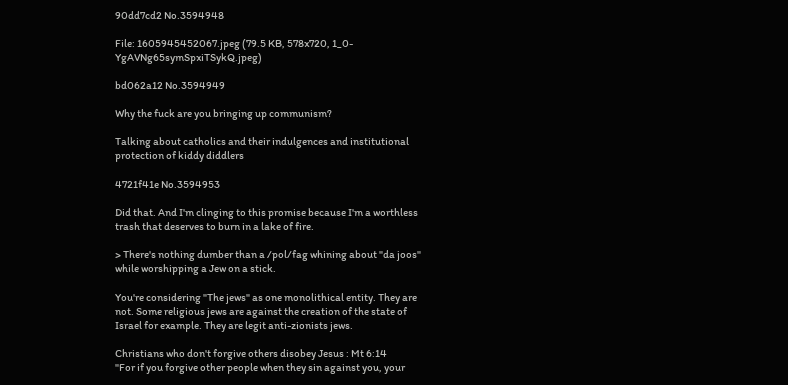90dd7cd2 No.3594948

File: 1605945452067.jpeg (79.5 KB, 578x720, 1_0-YgAVNg65symSpxiTSykQ.jpeg)

bd062a12 No.3594949

Why the fuck are you bringing up communism?

Talking about catholics and their indulgences and institutional protection of kiddy diddlers

4721f41e No.3594953

Did that. And I'm clinging to this promise because I'm a worthless trash that deserves to burn in a lake of fire.

> There's nothing dumber than a /pol/fag whining about "da joos" while worshipping a Jew on a stick.

You're considering "The jews" as one monolithical entity. They are not. Some religious jews are against the creation of the state of Israel for example. They are legit anti-zionists jews.

Christians who don't forgive others disobey Jesus : Mt 6:14
"For if you forgive other people when they sin against you, your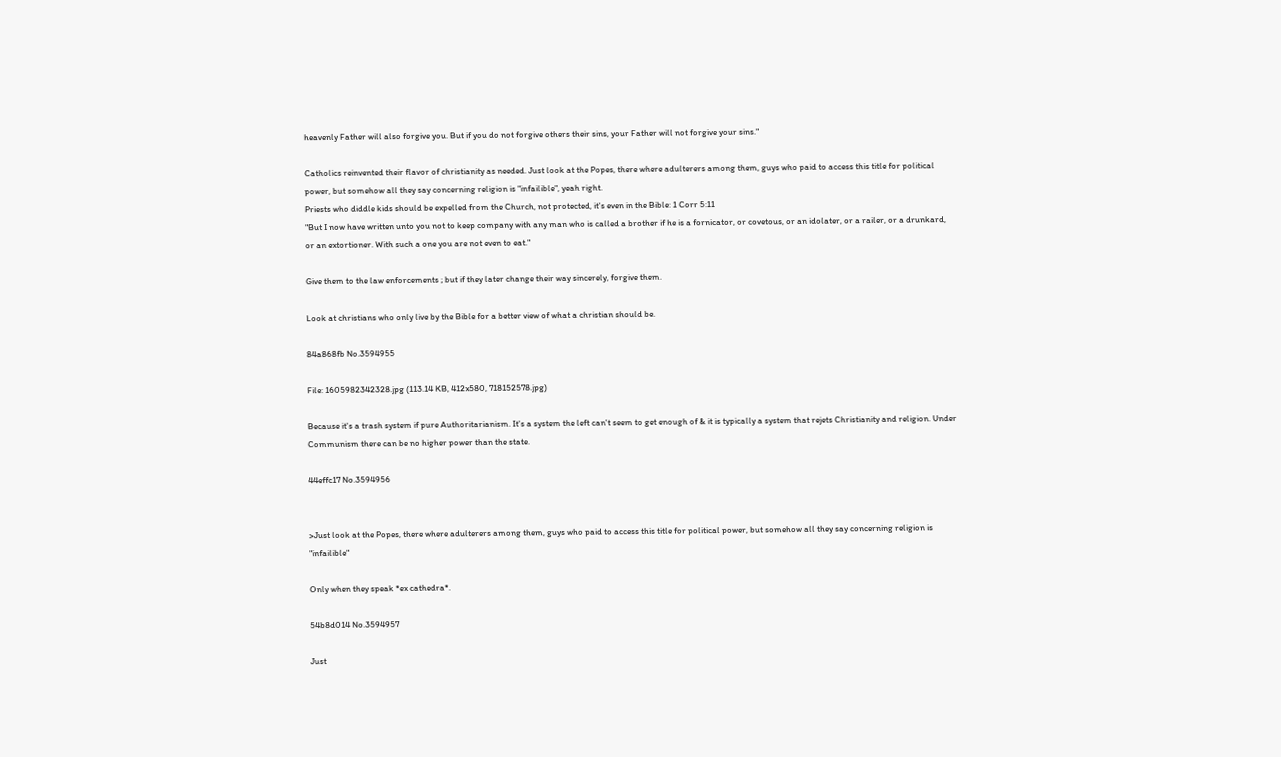heavenly Father will also forgive you. But if you do not forgive others their sins, your Father will not forgive your sins."

Catholics reinvented their flavor of christianity as needed. Just look at the Popes, there where adulterers among them, guys who paid to access this title for political power, but somehow all they say concerning religion is "infailible", yeah right.
Priests who diddle kids should be expelled from the Church, not protected, it's even in the Bible: 1 Corr 5:11
"But I now have written unto you not to keep company with any man who is called a brother if he is a fornicator, or covetous, or an idolater, or a railer, or a drunkard, or an extortioner. With such a one you are not even to eat."

Give them to the law enforcements ; but if they later change their way sincerely, forgive them.

Look at christians who only live by the Bible for a better view of what a christian should be.

84a868fb No.3594955

File: 1605982342328.jpg (113.14 KB, 412x580, 718152578.jpg)

Because it's a trash system if pure Authoritarianism. It's a system the left can't seem to get enough of & it is typically a system that rejets Christianity and religion. Under Communism there can be no higher power than the state.

44effc17 No.3594956


>Just look at the Popes, there where adulterers among them, guys who paid to access this title for political power, but somehow all they say concerning religion is "infailible"

Only when they speak *ex cathedra*.

54b8d014 No.3594957

Just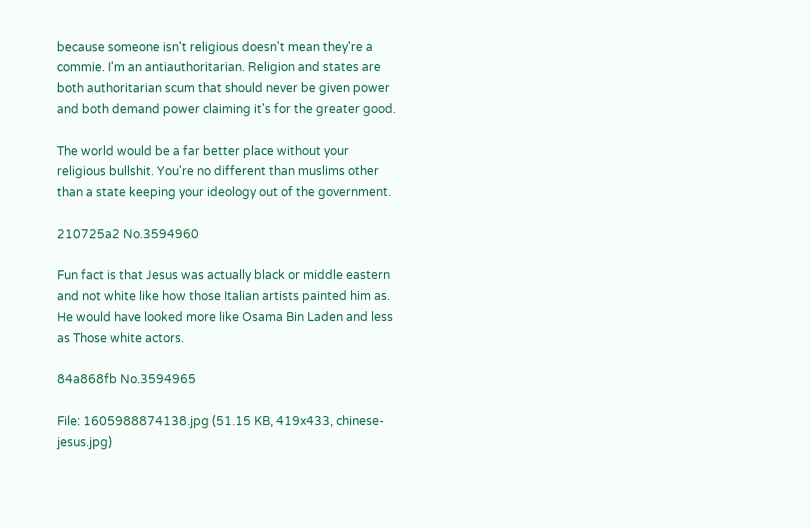because someone isn't religious doesn't mean they're a commie. I'm an antiauthoritarian. Religion and states are both authoritarian scum that should never be given power and both demand power claiming it's for the greater good.

The world would be a far better place without your religious bullshit. You're no different than muslims other than a state keeping your ideology out of the government.

210725a2 No.3594960

Fun fact is that Jesus was actually black or middle eastern and not white like how those Italian artists painted him as. He would have looked more like Osama Bin Laden and less as Those white actors.

84a868fb No.3594965

File: 1605988874138.jpg (51.15 KB, 419x433, chinese-jesus.jpg)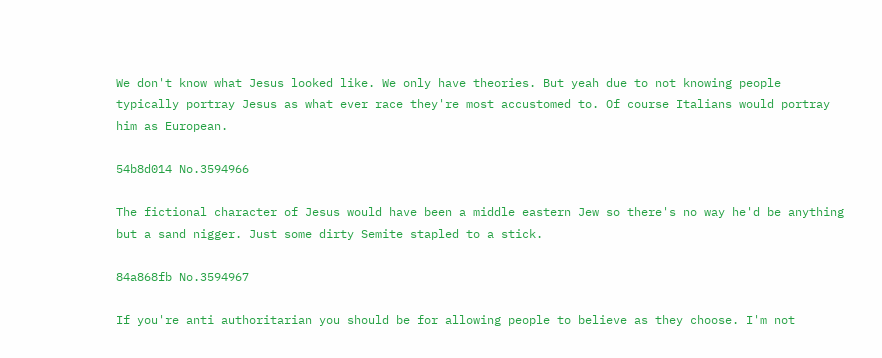We don't know what Jesus looked like. We only have theories. But yeah due to not knowing people typically portray Jesus as what ever race they're most accustomed to. Of course Italians would portray him as European.

54b8d014 No.3594966

The fictional character of Jesus would have been a middle eastern Jew so there's no way he'd be anything but a sand nigger. Just some dirty Semite stapled to a stick.

84a868fb No.3594967

If you're anti authoritarian you should be for allowing people to believe as they choose. I'm not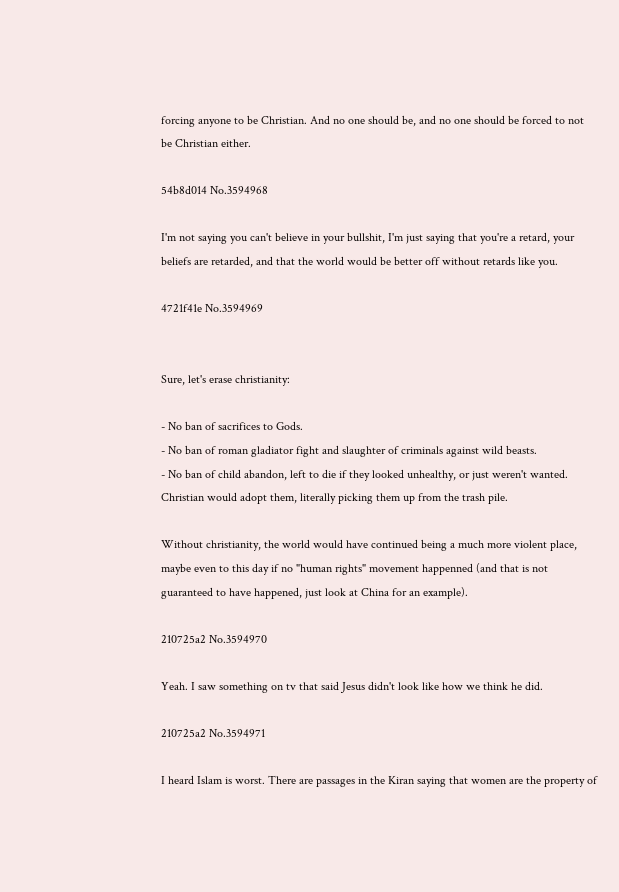forcing anyone to be Christian. And no one should be, and no one should be forced to not be Christian either.

54b8d014 No.3594968

I'm not saying you can't believe in your bullshit, I'm just saying that you're a retard, your beliefs are retarded, and that the world would be better off without retards like you.

4721f41e No.3594969


Sure, let's erase christianity:

- No ban of sacrifices to Gods.
- No ban of roman gladiator fight and slaughter of criminals against wild beasts.
- No ban of child abandon, left to die if they looked unhealthy, or just weren't wanted. Christian would adopt them, literally picking them up from the trash pile.

Without christianity, the world would have continued being a much more violent place, maybe even to this day if no "human rights" movement happenned (and that is not guaranteed to have happened, just look at China for an example).

210725a2 No.3594970

Yeah. I saw something on tv that said Jesus didn't look like how we think he did.

210725a2 No.3594971

I heard Islam is worst. There are passages in the Kiran saying that women are the property of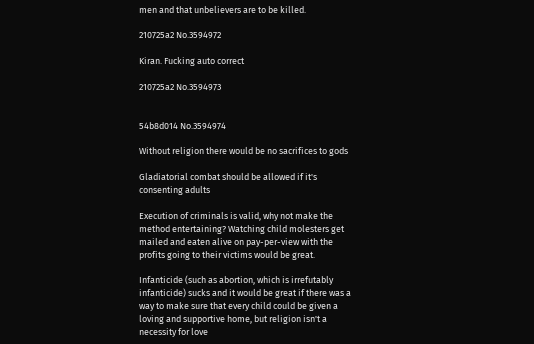men and that unbelievers are to be killed.

210725a2 No.3594972

Kiran. Fucking auto correct

210725a2 No.3594973


54b8d014 No.3594974

Without religion there would be no sacrifices to gods

Gladiatorial combat should be allowed if it's consenting adults

Execution of criminals is valid, why not make the method entertaining? Watching child molesters get mailed and eaten alive on pay-per-view with the profits going to their victims would be great.

Infanticide (such as abortion, which is irrefutably infanticide) sucks and it would be great if there was a way to make sure that every child could be given a loving and supportive home, but religion isn't a necessity for love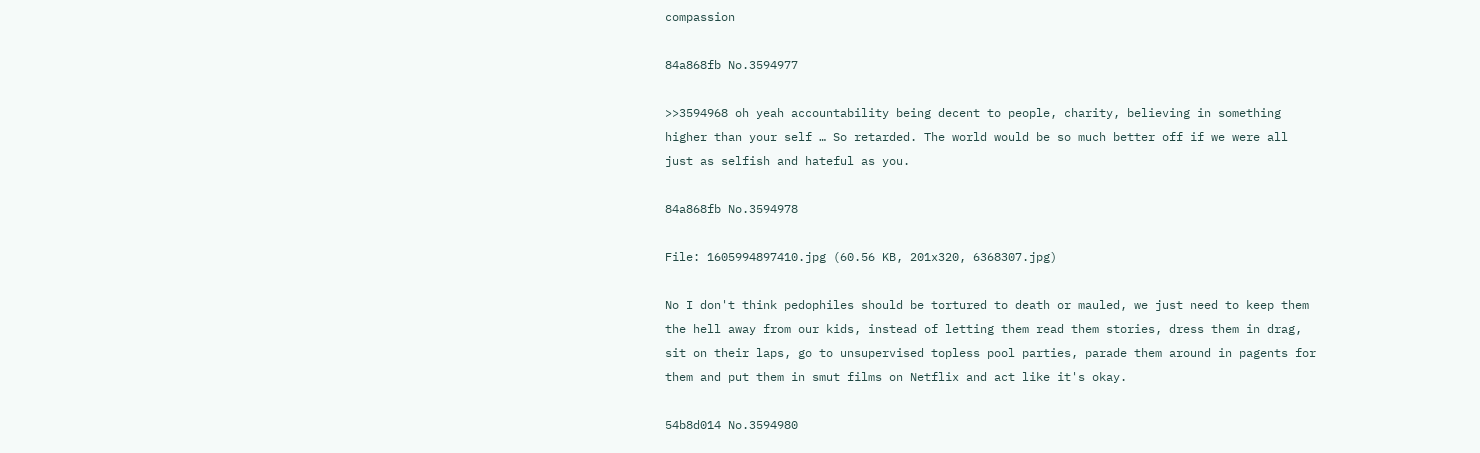compassion

84a868fb No.3594977

>>3594968 oh yeah accountability being decent to people, charity, believing in something higher than your self … So retarded. The world would be so much better off if we were all just as selfish and hateful as you.

84a868fb No.3594978

File: 1605994897410.jpg (60.56 KB, 201x320, 6368307.jpg)

No I don't think pedophiles should be tortured to death or mauled, we just need to keep them the hell away from our kids, instead of letting them read them stories, dress them in drag, sit on their laps, go to unsupervised topless pool parties, parade them around in pagents for them and put them in smut films on Netflix and act like it's okay.

54b8d014 No.3594980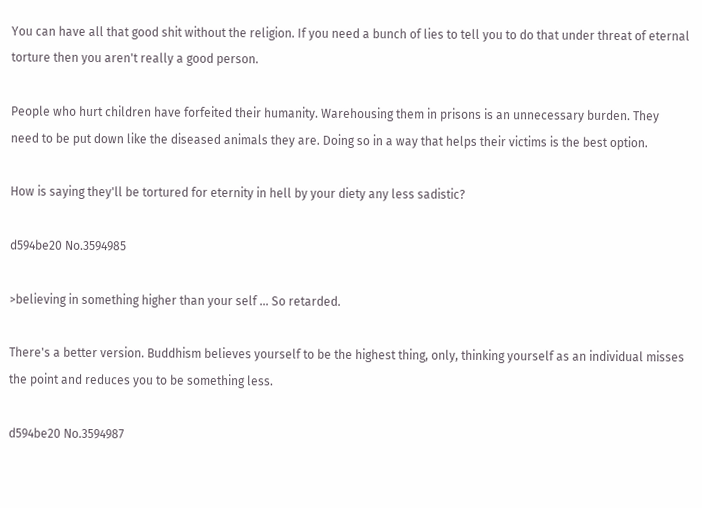You can have all that good shit without the religion. If you need a bunch of lies to tell you to do that under threat of eternal torture then you aren't really a good person.

People who hurt children have forfeited their humanity. Warehousing them in prisons is an unnecessary burden. They need to be put down like the diseased animals they are. Doing so in a way that helps their victims is the best option.

How is saying they'll be tortured for eternity in hell by your diety any less sadistic?

d594be20 No.3594985

>believing in something higher than your self … So retarded.

There's a better version. Buddhism believes yourself to be the highest thing, only, thinking yourself as an individual misses the point and reduces you to be something less.

d594be20 No.3594987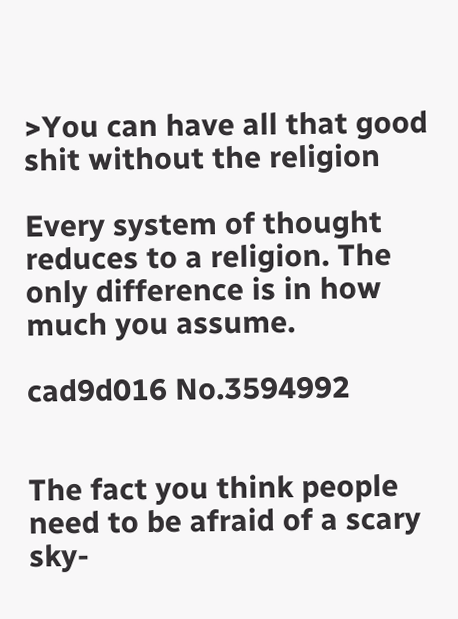>You can have all that good shit without the religion

Every system of thought reduces to a religion. The only difference is in how much you assume.

cad9d016 No.3594992


The fact you think people need to be afraid of a scary sky-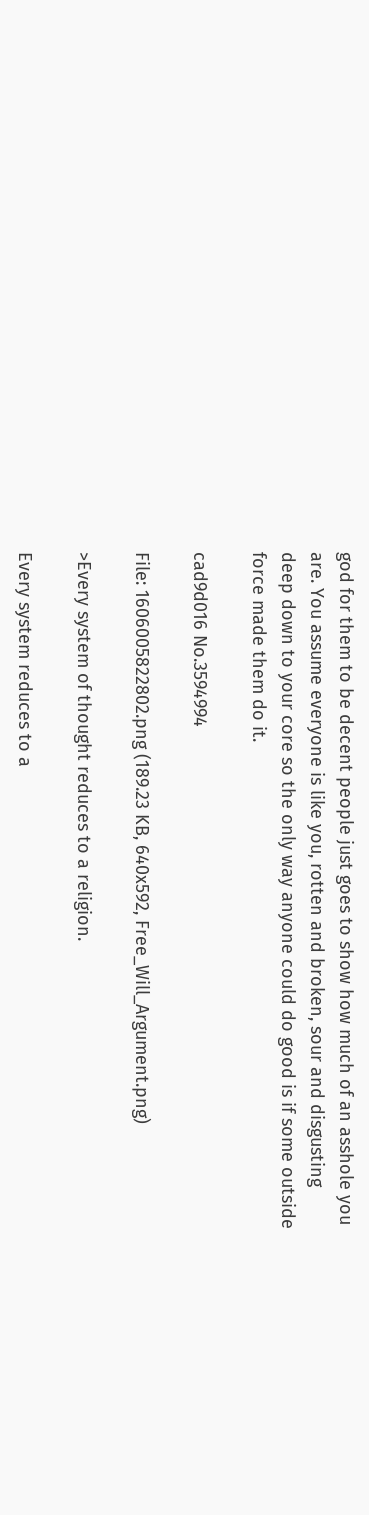god for them to be decent people just goes to show how much of an asshole you are. You assume everyone is like you, rotten and broken, sour and disgusting deep down to your core so the only way anyone could do good is if some outside force made them do it.

cad9d016 No.3594994

File: 1606005822802.png (189.23 KB, 640x592, Free_Will_Argument.png)

>Every system of thought reduces to a religion.

Every system reduces to a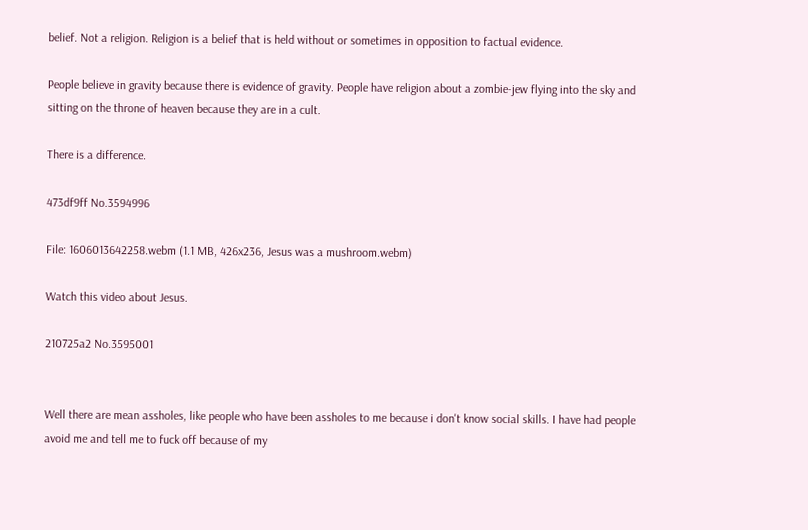belief. Not a religion. Religion is a belief that is held without or sometimes in opposition to factual evidence.

People believe in gravity because there is evidence of gravity. People have religion about a zombie-jew flying into the sky and sitting on the throne of heaven because they are in a cult.

There is a difference.

473df9ff No.3594996

File: 1606013642258.webm (1.1 MB, 426x236, Jesus was a mushroom.webm)

Watch this video about Jesus.

210725a2 No.3595001


Well there are mean assholes, like people who have been assholes to me because i don't know social skills. I have had people avoid me and tell me to fuck off because of my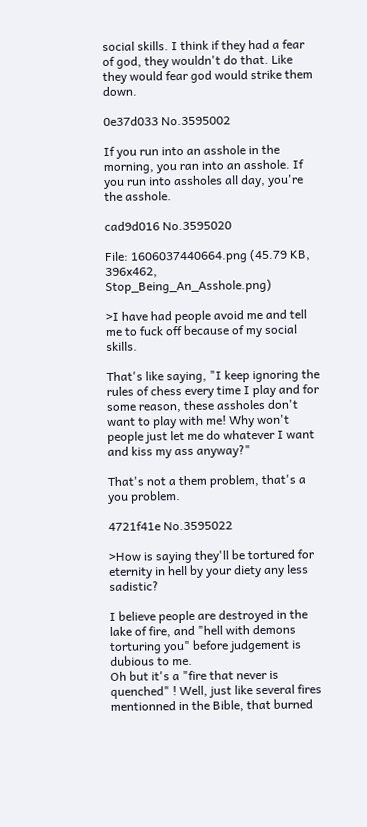social skills. I think if they had a fear of god, they wouldn't do that. Like they would fear god would strike them down.

0e37d033 No.3595002

If you run into an asshole in the morning, you ran into an asshole. If you run into assholes all day, you're the asshole.

cad9d016 No.3595020

File: 1606037440664.png (45.79 KB, 396x462, Stop_Being_An_Asshole.png)

>I have had people avoid me and tell me to fuck off because of my social skills.

That's like saying, "I keep ignoring the rules of chess every time I play and for some reason, these assholes don't want to play with me! Why won't people just let me do whatever I want and kiss my ass anyway?"

That's not a them problem, that's a you problem.

4721f41e No.3595022

>How is saying they'll be tortured for eternity in hell by your diety any less sadistic?

I believe people are destroyed in the lake of fire, and "hell with demons torturing you" before judgement is dubious to me.
Oh but it's a "fire that never is quenched" ! Well, just like several fires mentionned in the Bible, that burned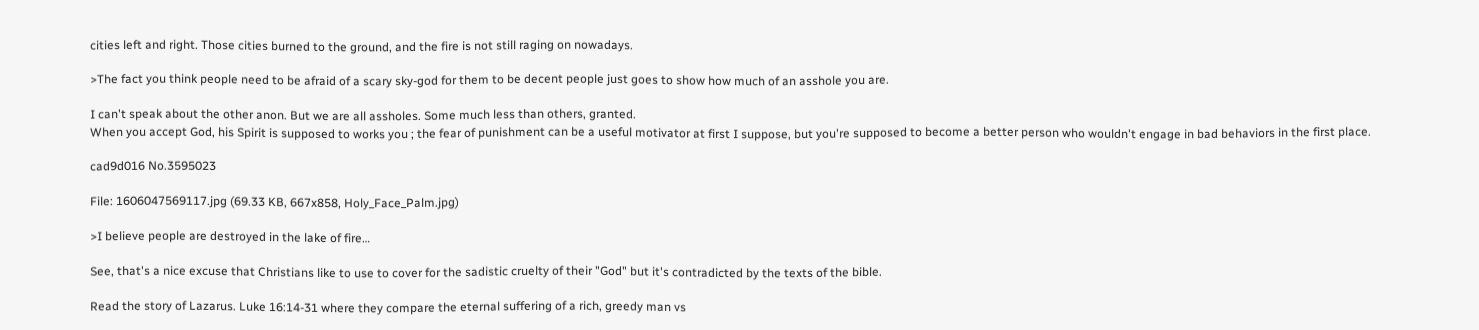cities left and right. Those cities burned to the ground, and the fire is not still raging on nowadays.

>The fact you think people need to be afraid of a scary sky-god for them to be decent people just goes to show how much of an asshole you are.

I can't speak about the other anon. But we are all assholes. Some much less than others, granted.
When you accept God, his Spirit is supposed to works you ; the fear of punishment can be a useful motivator at first I suppose, but you're supposed to become a better person who wouldn't engage in bad behaviors in the first place.

cad9d016 No.3595023

File: 1606047569117.jpg (69.33 KB, 667x858, Holy_Face_Palm.jpg)

>I believe people are destroyed in the lake of fire…

See, that's a nice excuse that Christians like to use to cover for the sadistic cruelty of their "God" but it's contradicted by the texts of the bible.

Read the story of Lazarus. Luke 16:14-31 where they compare the eternal suffering of a rich, greedy man vs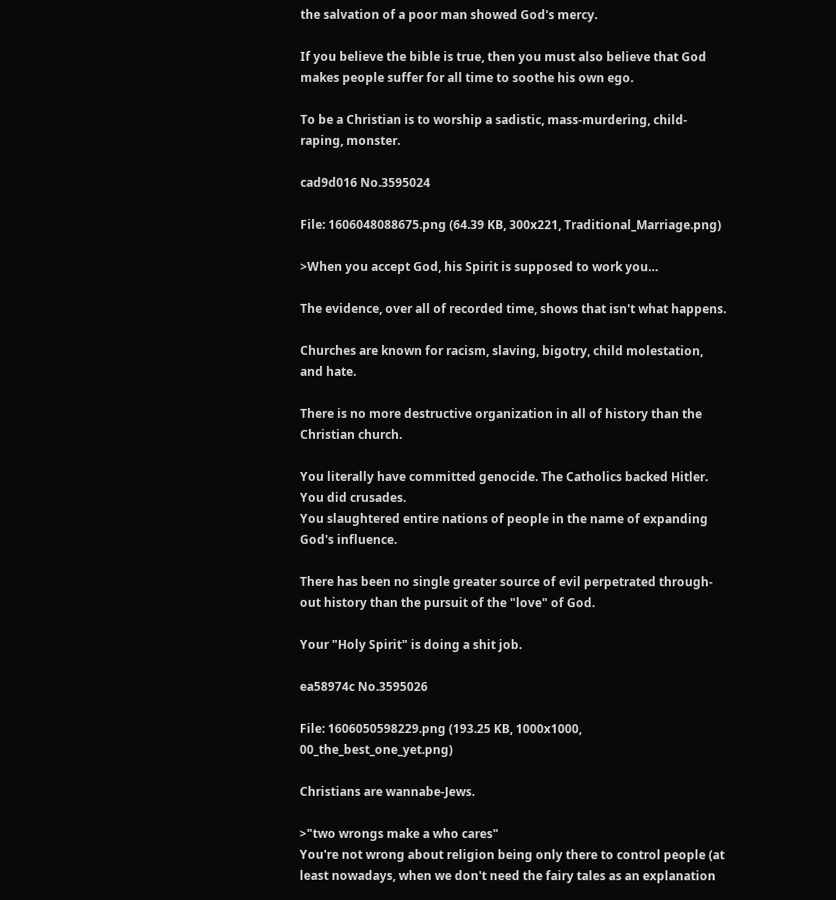the salvation of a poor man showed God's mercy.

If you believe the bible is true, then you must also believe that God makes people suffer for all time to soothe his own ego.

To be a Christian is to worship a sadistic, mass-murdering, child-raping, monster.

cad9d016 No.3595024

File: 1606048088675.png (64.39 KB, 300x221, Traditional_Marriage.png)

>When you accept God, his Spirit is supposed to work you…

The evidence, over all of recorded time, shows that isn't what happens.

Churches are known for racism, slaving, bigotry, child molestation, and hate.

There is no more destructive organization in all of history than the Christian church.

You literally have committed genocide. The Catholics backed Hitler.
You did crusades.
You slaughtered entire nations of people in the name of expanding God's influence.

There has been no single greater source of evil perpetrated through-out history than the pursuit of the "love" of God.

Your "Holy Spirit" is doing a shit job.

ea58974c No.3595026

File: 1606050598229.png (193.25 KB, 1000x1000, 00_the_best_one_yet.png)

Christians are wannabe-Jews.

>"two wrongs make a who cares"
You're not wrong about religion being only there to control people (at least nowadays, when we don't need the fairy tales as an explanation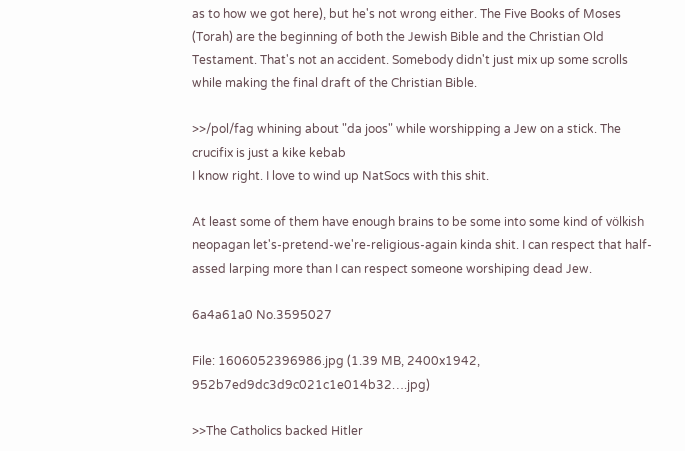as to how we got here), but he's not wrong either. The Five Books of Moses (Torah) are the beginning of both the Jewish Bible and the Christian Old Testament. That's not an accident. Somebody didn't just mix up some scrolls while making the final draft of the Christian Bible.

>>/pol/fag whining about "da joos" while worshipping a Jew on a stick. The crucifix is just a kike kebab
I know right. I love to wind up NatSocs with this shit.

At least some of them have enough brains to be some into some kind of völkish neopagan let's-pretend-we're-religious-again kinda shit. I can respect that half-assed larping more than I can respect someone worshiping dead Jew.

6a4a61a0 No.3595027

File: 1606052396986.jpg (1.39 MB, 2400x1942, 952b7ed9dc3d9c021c1e014b32….jpg)

>>The Catholics backed Hitler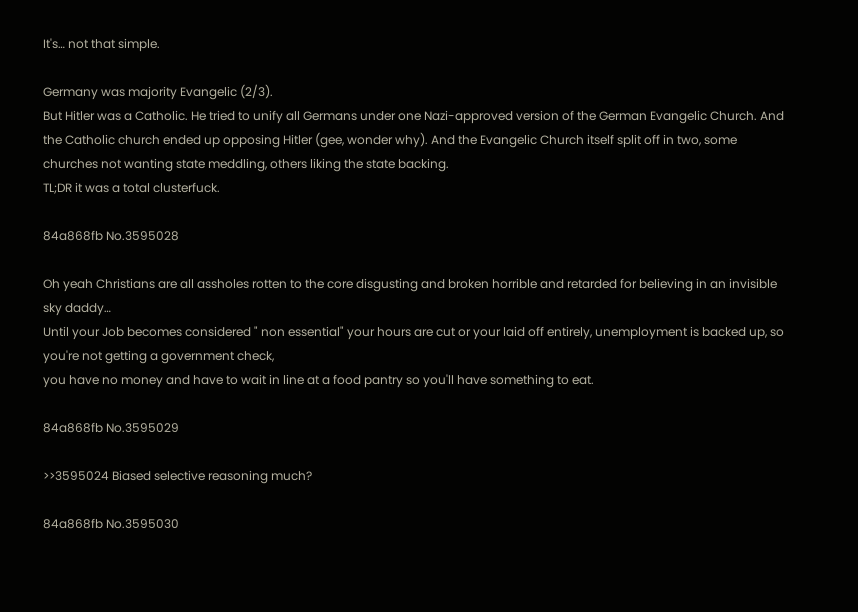It's… not that simple.

Germany was majority Evangelic (2/3).
But Hitler was a Catholic. He tried to unify all Germans under one Nazi-approved version of the German Evangelic Church. And the Catholic church ended up opposing Hitler (gee, wonder why). And the Evangelic Church itself split off in two, some churches not wanting state meddling, others liking the state backing.
TL;DR it was a total clusterfuck.

84a868fb No.3595028

Oh yeah Christians are all assholes rotten to the core disgusting and broken horrible and retarded for believing in an invisible sky daddy…
Until your Job becomes considered " non essential" your hours are cut or your laid off entirely, unemployment is backed up, so you're not getting a government check,
you have no money and have to wait in line at a food pantry so you'll have something to eat.

84a868fb No.3595029

>>3595024 Biased selective reasoning much?

84a868fb No.3595030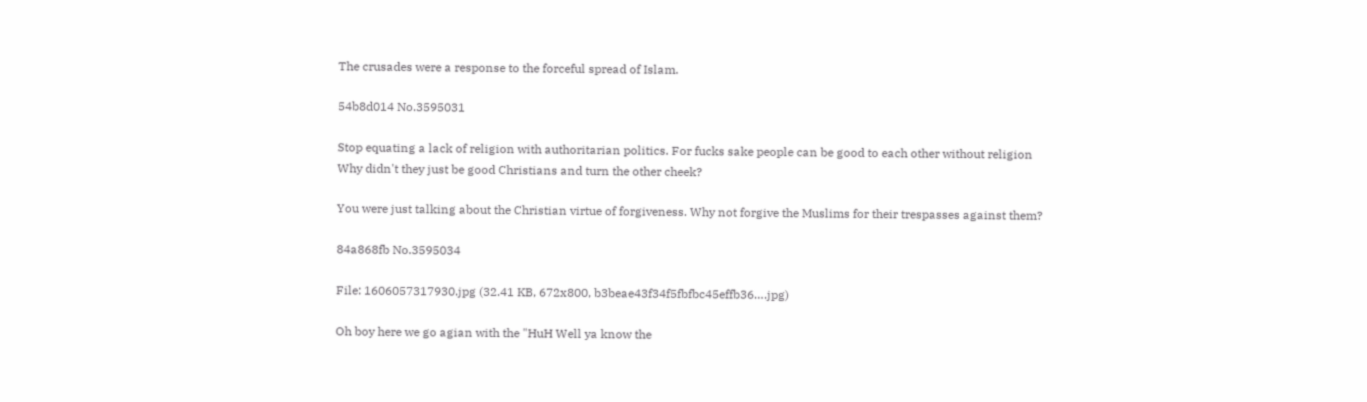The crusades were a response to the forceful spread of Islam.

54b8d014 No.3595031

Stop equating a lack of religion with authoritarian politics. For fucks sake people can be good to each other without religion
Why didn't they just be good Christians and turn the other cheek?

You were just talking about the Christian virtue of forgiveness. Why not forgive the Muslims for their trespasses against them?

84a868fb No.3595034

File: 1606057317930.jpg (32.41 KB, 672x800, b3beae43f34f5fbfbc45effb36….jpg)

Oh boy here we go agian with the "HuH Well ya know the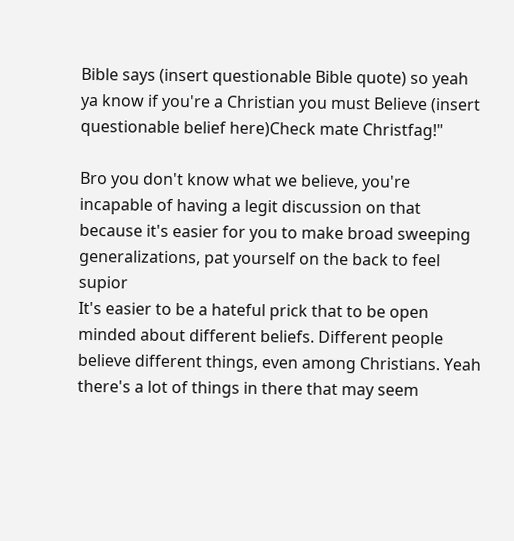Bible says (insert questionable Bible quote) so yeah ya know if you're a Christian you must Believe (insert questionable belief here)Check mate Christfag!"

Bro you don't know what we believe, you're incapable of having a legit discussion on that because it's easier for you to make broad sweeping generalizations, pat yourself on the back to feel supior
It's easier to be a hateful prick that to be open minded about different beliefs. Different people believe different things, even among Christians. Yeah there's a lot of things in there that may seem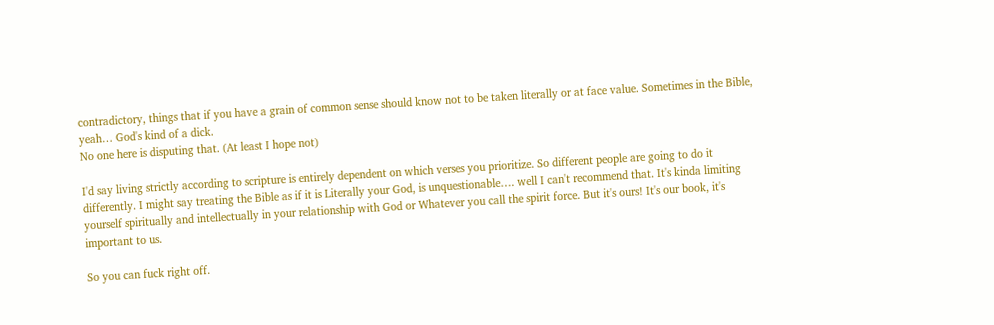contradictory, things that if you have a grain of common sense should know not to be taken literally or at face value. Sometimes in the Bible, yeah… God's kind of a dick.
No one here is disputing that. (At least I hope not)

I'd say living strictly according to scripture is entirely dependent on which verses you prioritize. So different people are going to do it differently. I might say treating the Bible as if it is Literally your God, is unquestionable…. well I can't recommend that. It's kinda limiting yourself spiritually and intellectually in your relationship with God or Whatever you call the spirit force. But it's ours! It's our book, it's important to us.

So you can fuck right off.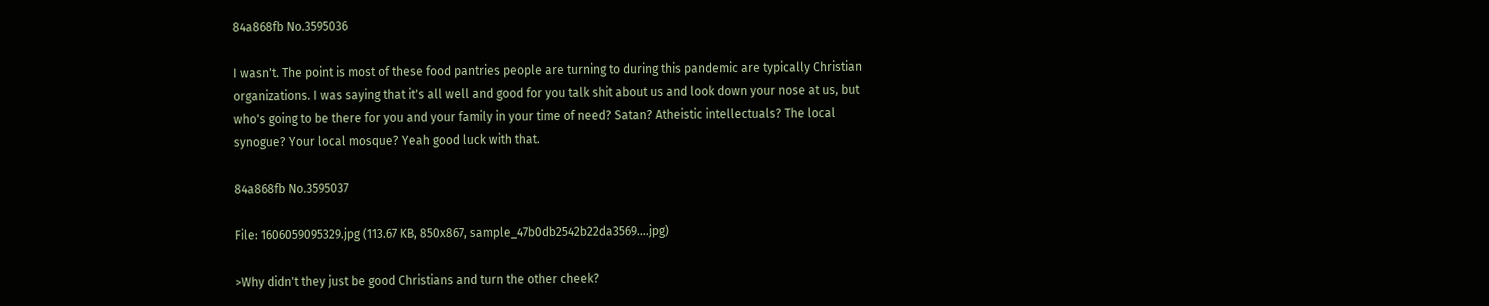84a868fb No.3595036

I wasn't. The point is most of these food pantries people are turning to during this pandemic are typically Christian organizations. I was saying that it's all well and good for you talk shit about us and look down your nose at us, but who's going to be there for you and your family in your time of need? Satan? Atheistic intellectuals? The local synogue? Your local mosque? Yeah good luck with that.

84a868fb No.3595037

File: 1606059095329.jpg (113.67 KB, 850x867, sample_47b0db2542b22da3569….jpg)

>Why didn't they just be good Christians and turn the other cheek?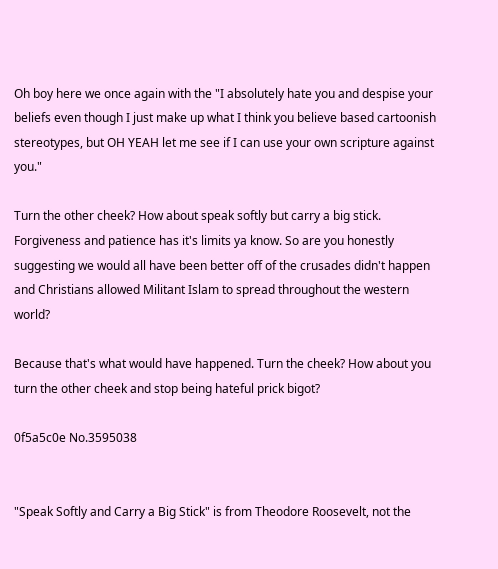Oh boy here we once again with the "I absolutely hate you and despise your beliefs even though I just make up what I think you believe based cartoonish stereotypes, but OH YEAH let me see if I can use your own scripture against you."

Turn the other cheek? How about speak softly but carry a big stick. Forgiveness and patience has it's limits ya know. So are you honestly suggesting we would all have been better off of the crusades didn't happen and Christians allowed Militant Islam to spread throughout the western world?

Because that's what would have happened. Turn the cheek? How about you turn the other cheek and stop being hateful prick bigot?

0f5a5c0e No.3595038


"Speak Softly and Carry a Big Stick" is from Theodore Roosevelt, not the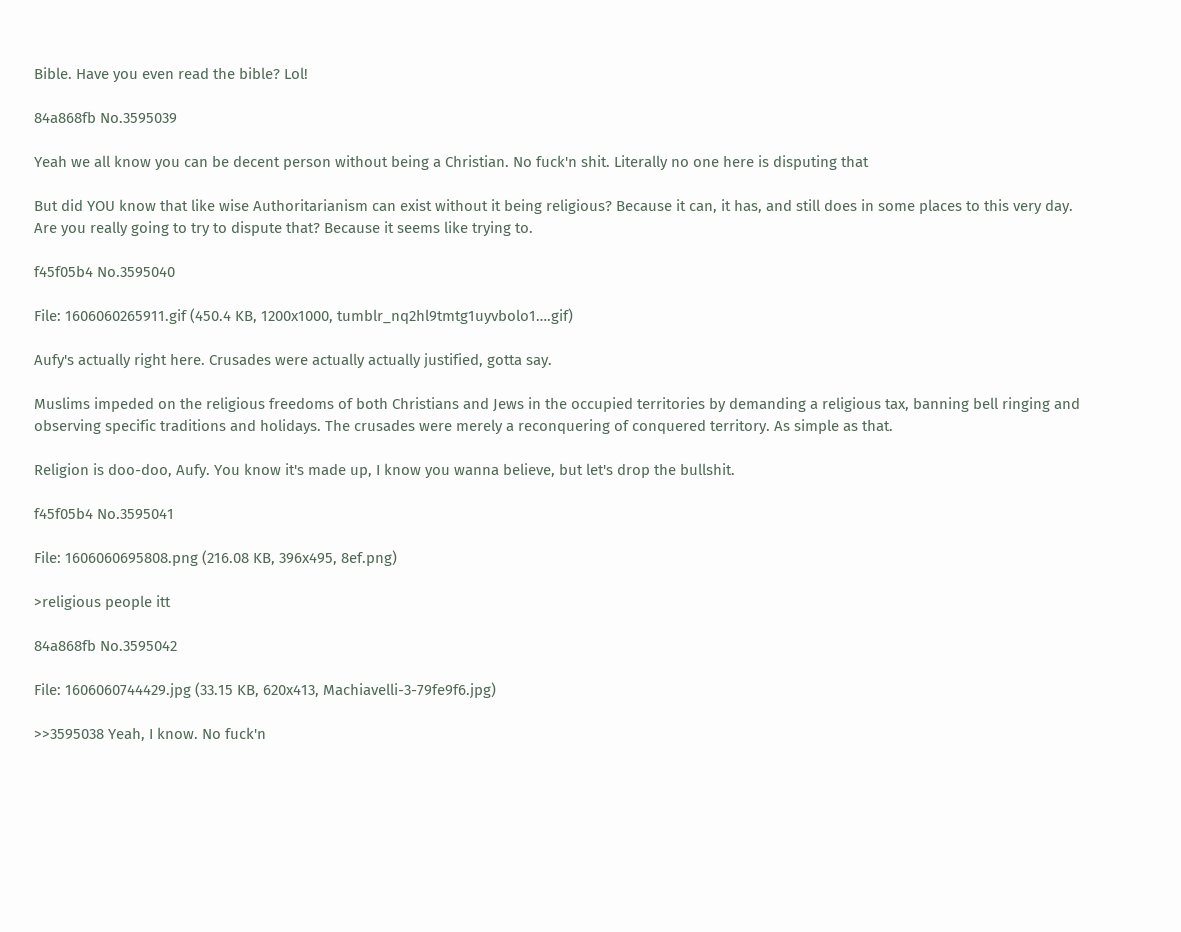Bible. Have you even read the bible? Lol!

84a868fb No.3595039

Yeah we all know you can be decent person without being a Christian. No fuck'n shit. Literally no one here is disputing that

But did YOU know that like wise Authoritarianism can exist without it being religious? Because it can, it has, and still does in some places to this very day. Are you really going to try to dispute that? Because it seems like trying to.

f45f05b4 No.3595040

File: 1606060265911.gif (450.4 KB, 1200x1000, tumblr_nq2hl9tmtg1uyvbolo1….gif)

Aufy's actually right here. Crusades were actually actually justified, gotta say.

Muslims impeded on the religious freedoms of both Christians and Jews in the occupied territories by demanding a religious tax, banning bell ringing and observing specific traditions and holidays. The crusades were merely a reconquering of conquered territory. As simple as that.

Religion is doo-doo, Aufy. You know it's made up, I know you wanna believe, but let's drop the bullshit.

f45f05b4 No.3595041

File: 1606060695808.png (216.08 KB, 396x495, 8ef.png)

>religious people itt

84a868fb No.3595042

File: 1606060744429.jpg (33.15 KB, 620x413, Machiavelli-3-79fe9f6.jpg)

>>3595038 Yeah, I know. No fuck'n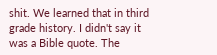shit. We learned that in third grade history. I didn't say it was a Bible quote. The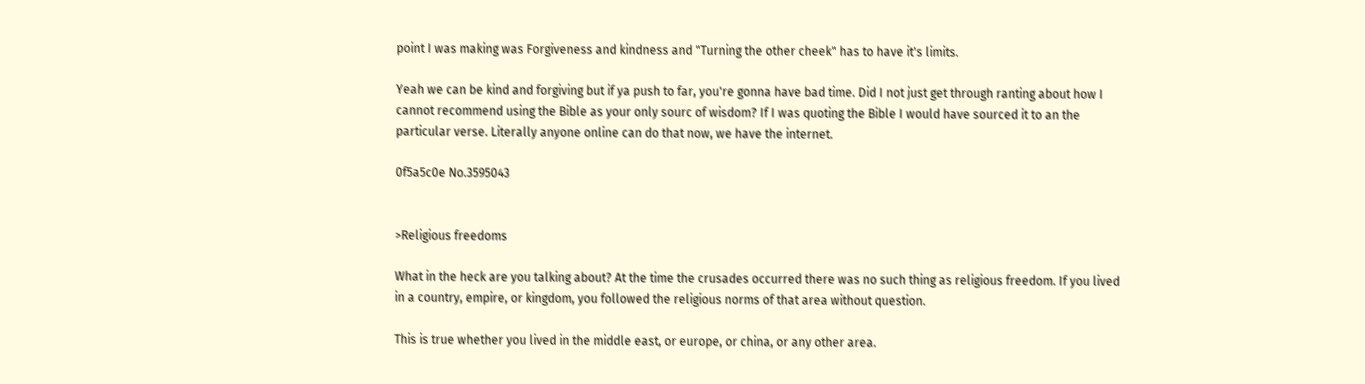point I was making was Forgiveness and kindness and "Turning the other cheek" has to have it's limits.

Yeah we can be kind and forgiving but if ya push to far, you're gonna have bad time. Did I not just get through ranting about how I cannot recommend using the Bible as your only sourc of wisdom? If I was quoting the Bible I would have sourced it to an the particular verse. Literally anyone online can do that now, we have the internet.

0f5a5c0e No.3595043


>Religious freedoms

What in the heck are you talking about? At the time the crusades occurred there was no such thing as religious freedom. If you lived in a country, empire, or kingdom, you followed the religious norms of that area without question.

This is true whether you lived in the middle east, or europe, or china, or any other area.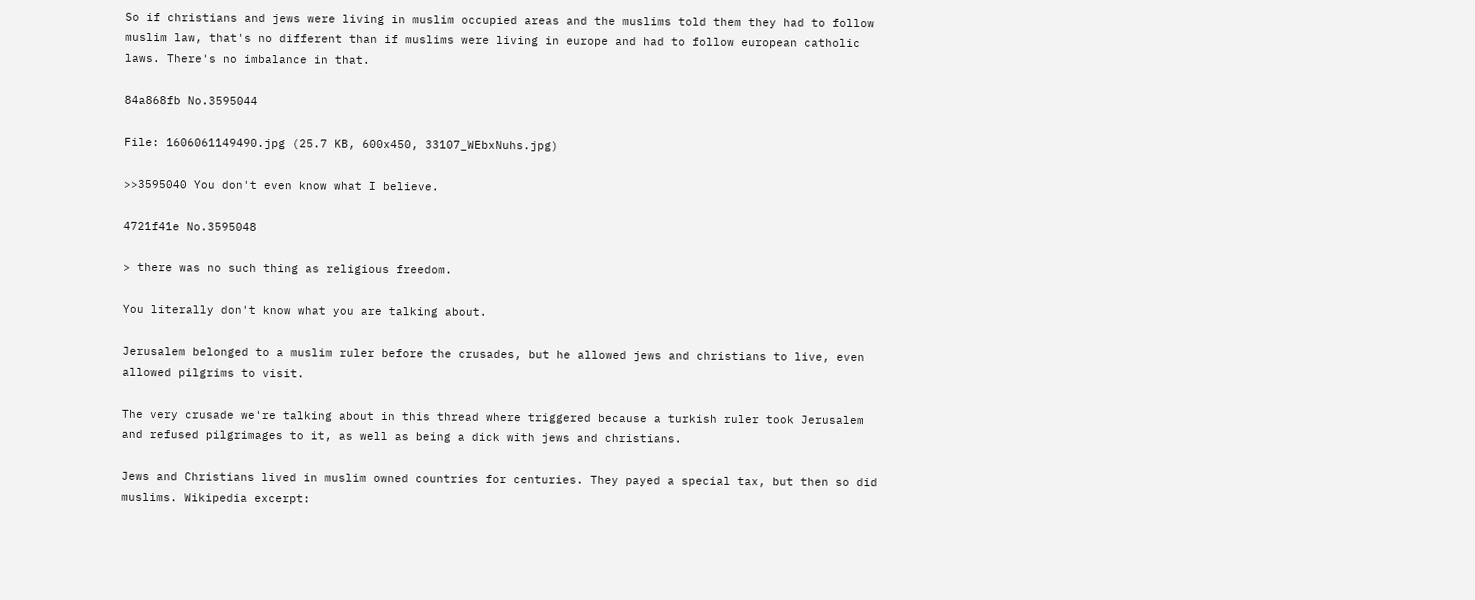So if christians and jews were living in muslim occupied areas and the muslims told them they had to follow muslim law, that's no different than if muslims were living in europe and had to follow european catholic laws. There's no imbalance in that.

84a868fb No.3595044

File: 1606061149490.jpg (25.7 KB, 600x450, 33107_WEbxNuhs.jpg)

>>3595040 You don't even know what I believe.

4721f41e No.3595048

> there was no such thing as religious freedom.

You literally don't know what you are talking about.

Jerusalem belonged to a muslim ruler before the crusades, but he allowed jews and christians to live, even allowed pilgrims to visit.

The very crusade we're talking about in this thread where triggered because a turkish ruler took Jerusalem and refused pilgrimages to it, as well as being a dick with jews and christians.

Jews and Christians lived in muslim owned countries for centuries. They payed a special tax, but then so did muslims. Wikipedia excerpt: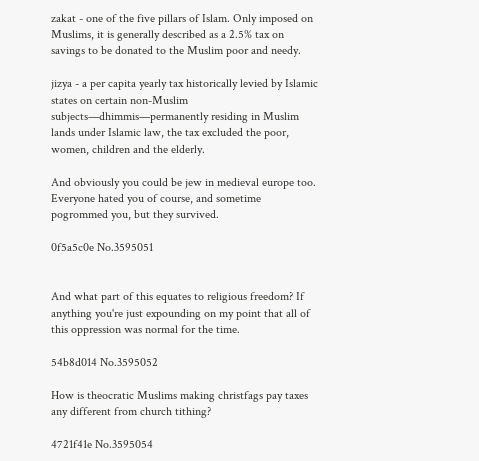zakat - one of the five pillars of Islam. Only imposed on Muslims, it is generally described as a 2.5% tax on savings to be donated to the Muslim poor and needy.

jizya - a per capita yearly tax historically levied by Islamic states on certain non-Muslim subjects—dhimmis—permanently residing in Muslim lands under Islamic law, the tax excluded the poor, women, children and the elderly.

And obviously you could be jew in medieval europe too. Everyone hated you of course, and sometime pogrommed you, but they survived.

0f5a5c0e No.3595051


And what part of this equates to religious freedom? If anything you're just expounding on my point that all of this oppression was normal for the time.

54b8d014 No.3595052

How is theocratic Muslims making christfags pay taxes any different from church tithing?

4721f41e No.3595054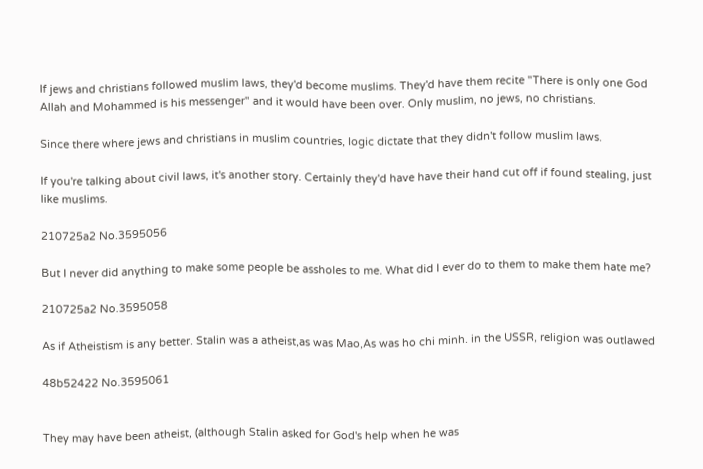If jews and christians followed muslim laws, they'd become muslims. They'd have them recite "There is only one God Allah and Mohammed is his messenger" and it would have been over. Only muslim, no jews, no christians.

Since there where jews and christians in muslim countries, logic dictate that they didn't follow muslim laws.

If you're talking about civil laws, it's another story. Certainly they'd have have their hand cut off if found stealing, just like muslims.

210725a2 No.3595056

But I never did anything to make some people be assholes to me. What did I ever do to them to make them hate me?

210725a2 No.3595058

As if Atheistism is any better. Stalin was a atheist,as was Mao,As was ho chi minh. in the USSR, religion was outlawed

48b52422 No.3595061


They may have been atheist, (although Stalin asked for God's help when he was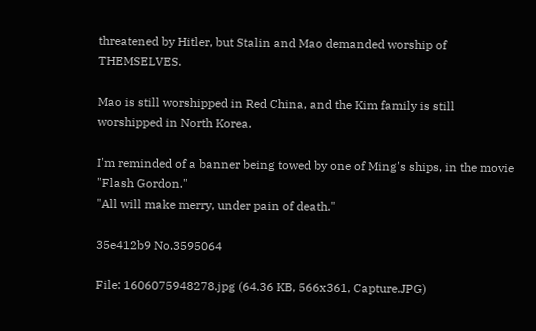threatened by Hitler, but Stalin and Mao demanded worship of THEMSELVES.

Mao is still worshipped in Red China, and the Kim family is still worshipped in North Korea.

I'm reminded of a banner being towed by one of Ming's ships, in the movie "Flash Gordon."
"All will make merry, under pain of death."

35e412b9 No.3595064

File: 1606075948278.jpg (64.36 KB, 566x361, Capture.JPG)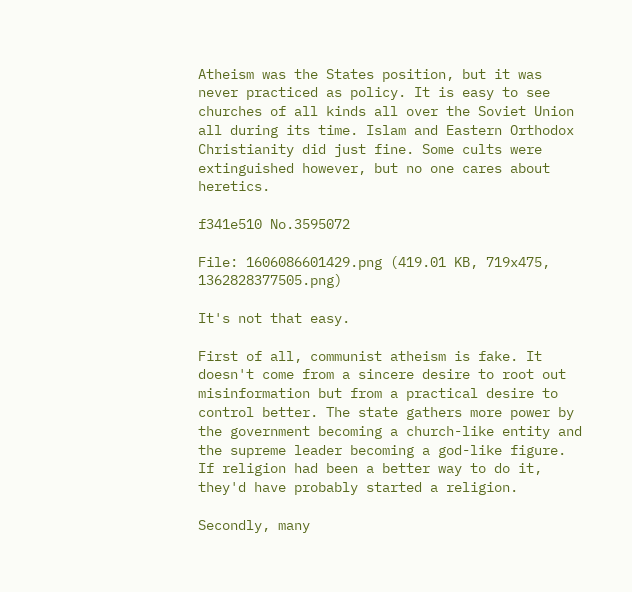Atheism was the States position, but it was never practiced as policy. It is easy to see churches of all kinds all over the Soviet Union all during its time. Islam and Eastern Orthodox Christianity did just fine. Some cults were extinguished however, but no one cares about heretics.

f341e510 No.3595072

File: 1606086601429.png (419.01 KB, 719x475, 1362828377505.png)

It's not that easy.

First of all, communist atheism is fake. It doesn't come from a sincere desire to root out misinformation but from a practical desire to control better. The state gathers more power by the government becoming a church-like entity and the supreme leader becoming a god-like figure. If religion had been a better way to do it, they'd have probably started a religion.

Secondly, many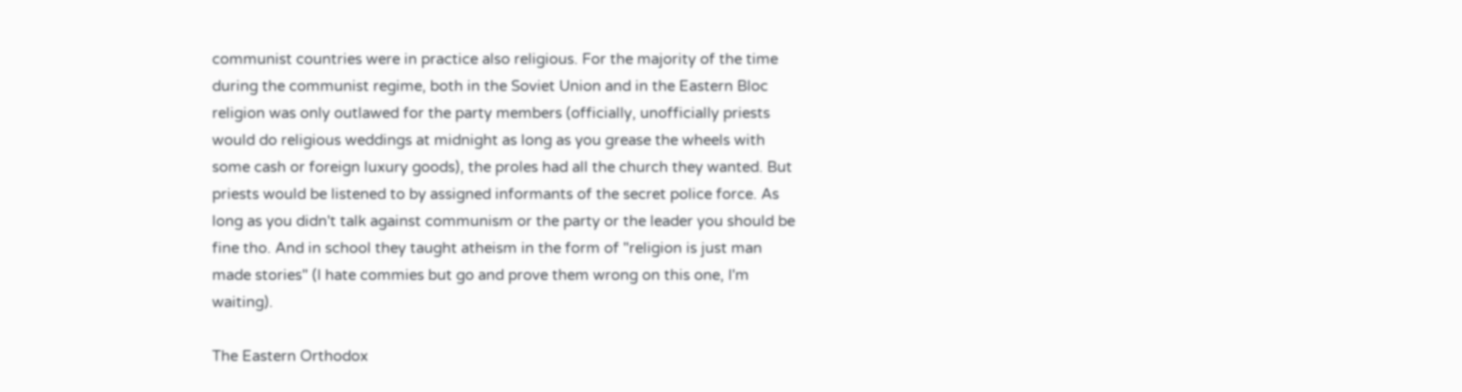communist countries were in practice also religious. For the majority of the time during the communist regime, both in the Soviet Union and in the Eastern Bloc religion was only outlawed for the party members (officially, unofficially priests would do religious weddings at midnight as long as you grease the wheels with some cash or foreign luxury goods), the proles had all the church they wanted. But priests would be listened to by assigned informants of the secret police force. As long as you didn't talk against communism or the party or the leader you should be fine tho. And in school they taught atheism in the form of "religion is just man made stories" (I hate commies but go and prove them wrong on this one, I'm waiting).

The Eastern Orthodox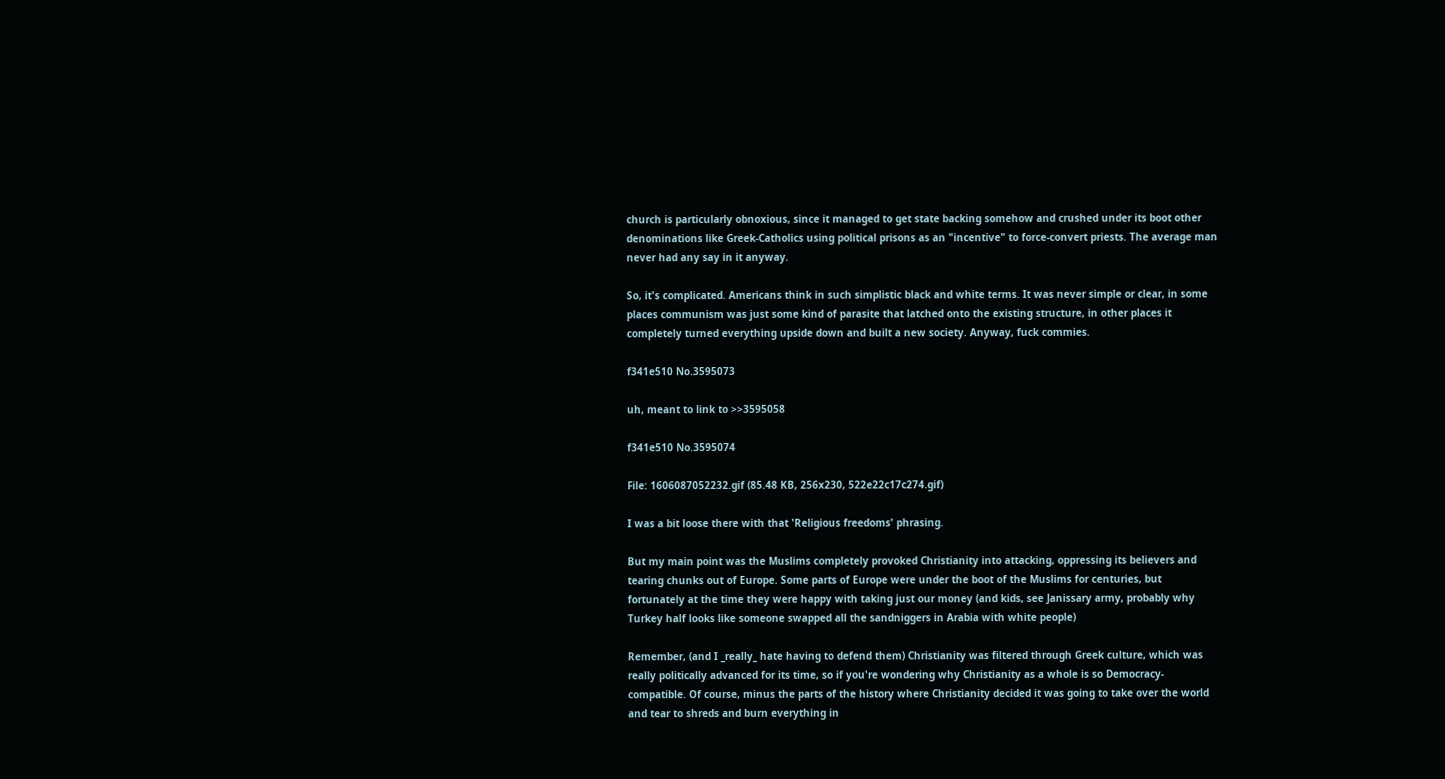church is particularly obnoxious, since it managed to get state backing somehow and crushed under its boot other denominations like Greek-Catholics using political prisons as an "incentive" to force-convert priests. The average man never had any say in it anyway.

So, it's complicated. Americans think in such simplistic black and white terms. It was never simple or clear, in some places communism was just some kind of parasite that latched onto the existing structure, in other places it completely turned everything upside down and built a new society. Anyway, fuck commies.

f341e510 No.3595073

uh, meant to link to >>3595058

f341e510 No.3595074

File: 1606087052232.gif (85.48 KB, 256x230, 522e22c17c274.gif)

I was a bit loose there with that 'Religious freedoms' phrasing.

But my main point was the Muslims completely provoked Christianity into attacking, oppressing its believers and tearing chunks out of Europe. Some parts of Europe were under the boot of the Muslims for centuries, but fortunately at the time they were happy with taking just our money (and kids, see Janissary army, probably why Turkey half looks like someone swapped all the sandniggers in Arabia with white people)

Remember, (and I _really_ hate having to defend them) Christianity was filtered through Greek culture, which was really politically advanced for its time, so if you're wondering why Christianity as a whole is so Democracy-compatible. Of course, minus the parts of the history where Christianity decided it was going to take over the world and tear to shreds and burn everything in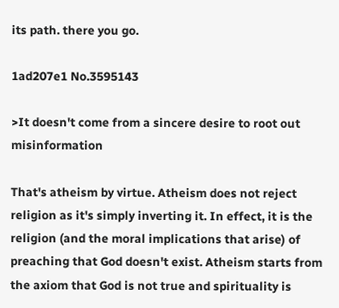its path. there you go.

1ad207e1 No.3595143

>It doesn't come from a sincere desire to root out misinformation

That's atheism by virtue. Atheism does not reject religion as it's simply inverting it. In effect, it is the religion (and the moral implications that arise) of preaching that God doesn't exist. Atheism starts from the axiom that God is not true and spirituality is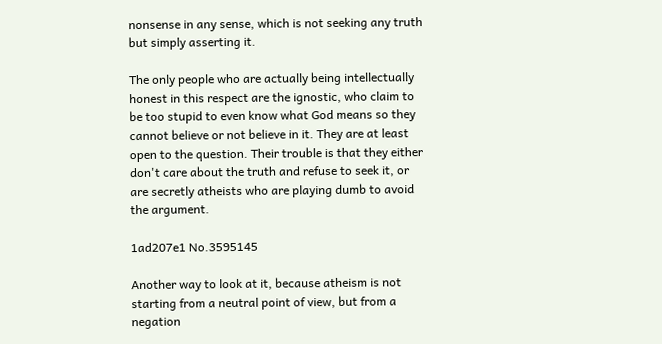nonsense in any sense, which is not seeking any truth but simply asserting it.

The only people who are actually being intellectually honest in this respect are the ignostic, who claim to be too stupid to even know what God means so they cannot believe or not believe in it. They are at least open to the question. Their trouble is that they either don't care about the truth and refuse to seek it, or are secretly atheists who are playing dumb to avoid the argument.

1ad207e1 No.3595145

Another way to look at it, because atheism is not starting from a neutral point of view, but from a negation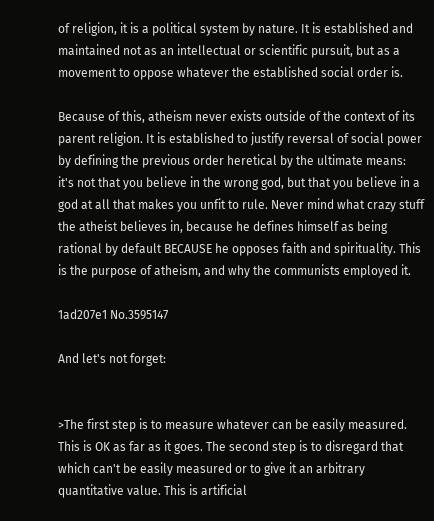of religion, it is a political system by nature. It is established and maintained not as an intellectual or scientific pursuit, but as a movement to oppose whatever the established social order is.

Because of this, atheism never exists outside of the context of its parent religion. It is established to justify reversal of social power by defining the previous order heretical by the ultimate means: it's not that you believe in the wrong god, but that you believe in a god at all that makes you unfit to rule. Never mind what crazy stuff the atheist believes in, because he defines himself as being rational by default BECAUSE he opposes faith and spirituality. This is the purpose of atheism, and why the communists employed it.

1ad207e1 No.3595147

And let's not forget:


>The first step is to measure whatever can be easily measured. This is OK as far as it goes. The second step is to disregard that which can't be easily measured or to give it an arbitrary quantitative value. This is artificial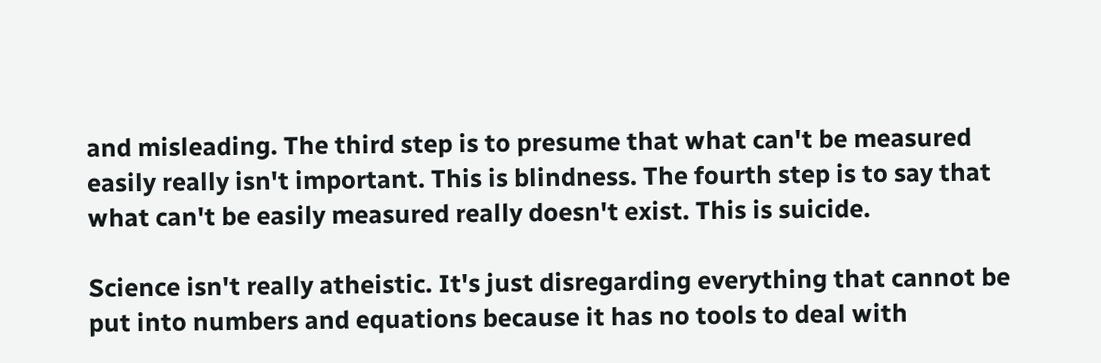and misleading. The third step is to presume that what can't be measured easily really isn't important. This is blindness. The fourth step is to say that what can't be easily measured really doesn't exist. This is suicide.

Science isn't really atheistic. It's just disregarding everything that cannot be put into numbers and equations because it has no tools to deal with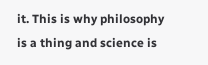it. This is why philosophy is a thing and science is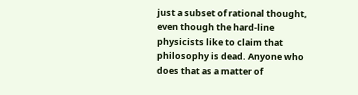just a subset of rational thought, even though the hard-line physicists like to claim that philosophy is dead. Anyone who does that as a matter of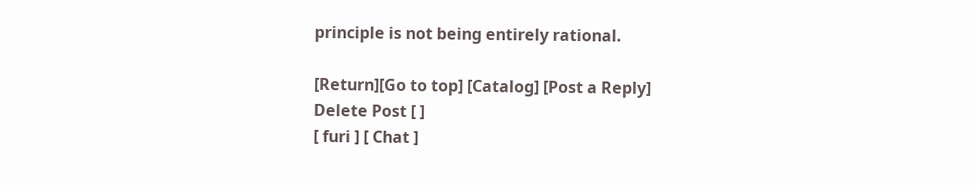principle is not being entirely rational.

[Return][Go to top] [Catalog] [Post a Reply]
Delete Post [ ]
[ furi ] [ Chat ]